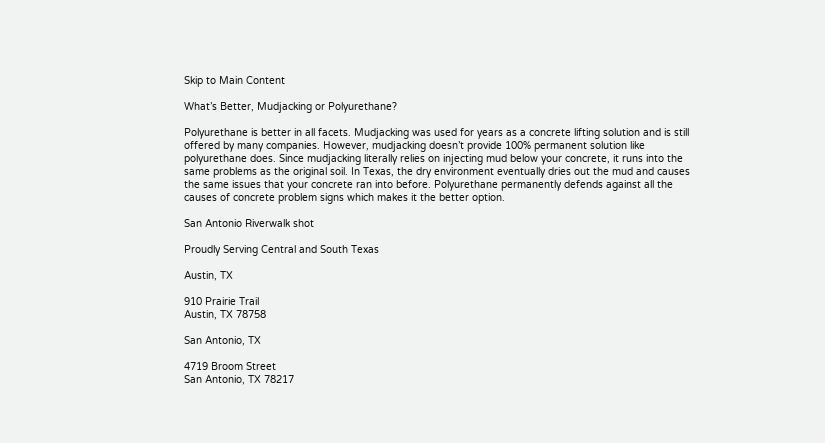Skip to Main Content

What’s Better, Mudjacking or Polyurethane?

Polyurethane is better in all facets. Mudjacking was used for years as a concrete lifting solution and is still offered by many companies. However, mudjacking doesn’t provide 100% permanent solution like polyurethane does. Since mudjacking literally relies on injecting mud below your concrete, it runs into the same problems as the original soil. In Texas, the dry environment eventually dries out the mud and causes the same issues that your concrete ran into before. Polyurethane permanently defends against all the causes of concrete problem signs which makes it the better option.

San Antonio Riverwalk shot

Proudly Serving Central and South Texas

Austin, TX

910 Prairie Trail
Austin, TX 78758

San Antonio, TX

4719 Broom Street
San Antonio, TX 78217